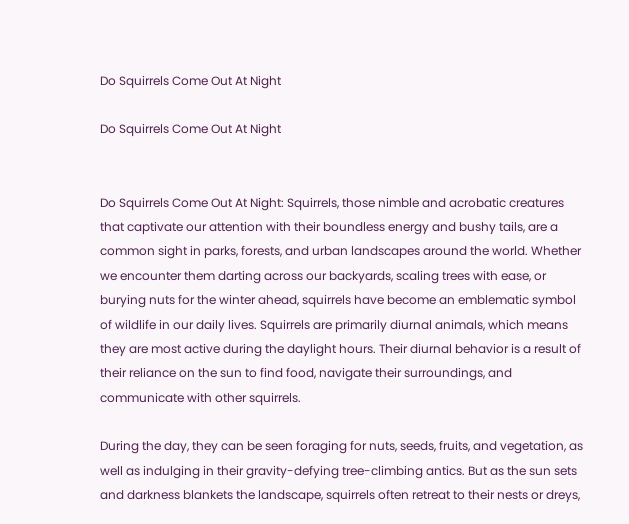Do Squirrels Come Out At Night

Do Squirrels Come Out At Night


Do Squirrels Come Out At Night: Squirrels, those nimble and acrobatic creatures that captivate our attention with their boundless energy and bushy tails, are a common sight in parks, forests, and urban landscapes around the world. Whether we encounter them darting across our backyards, scaling trees with ease, or burying nuts for the winter ahead, squirrels have become an emblematic symbol of wildlife in our daily lives. Squirrels are primarily diurnal animals, which means they are most active during the daylight hours. Their diurnal behavior is a result of their reliance on the sun to find food, navigate their surroundings, and communicate with other squirrels.

During the day, they can be seen foraging for nuts, seeds, fruits, and vegetation, as well as indulging in their gravity-defying tree-climbing antics. But as the sun sets and darkness blankets the landscape, squirrels often retreat to their nests or dreys,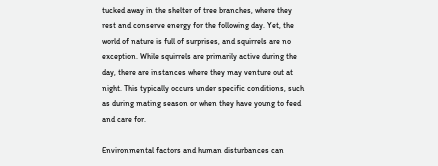tucked away in the shelter of tree branches, where they rest and conserve energy for the following day. Yet, the world of nature is full of surprises, and squirrels are no exception. While squirrels are primarily active during the day, there are instances where they may venture out at night. This typically occurs under specific conditions, such as during mating season or when they have young to feed and care for.

Environmental factors and human disturbances can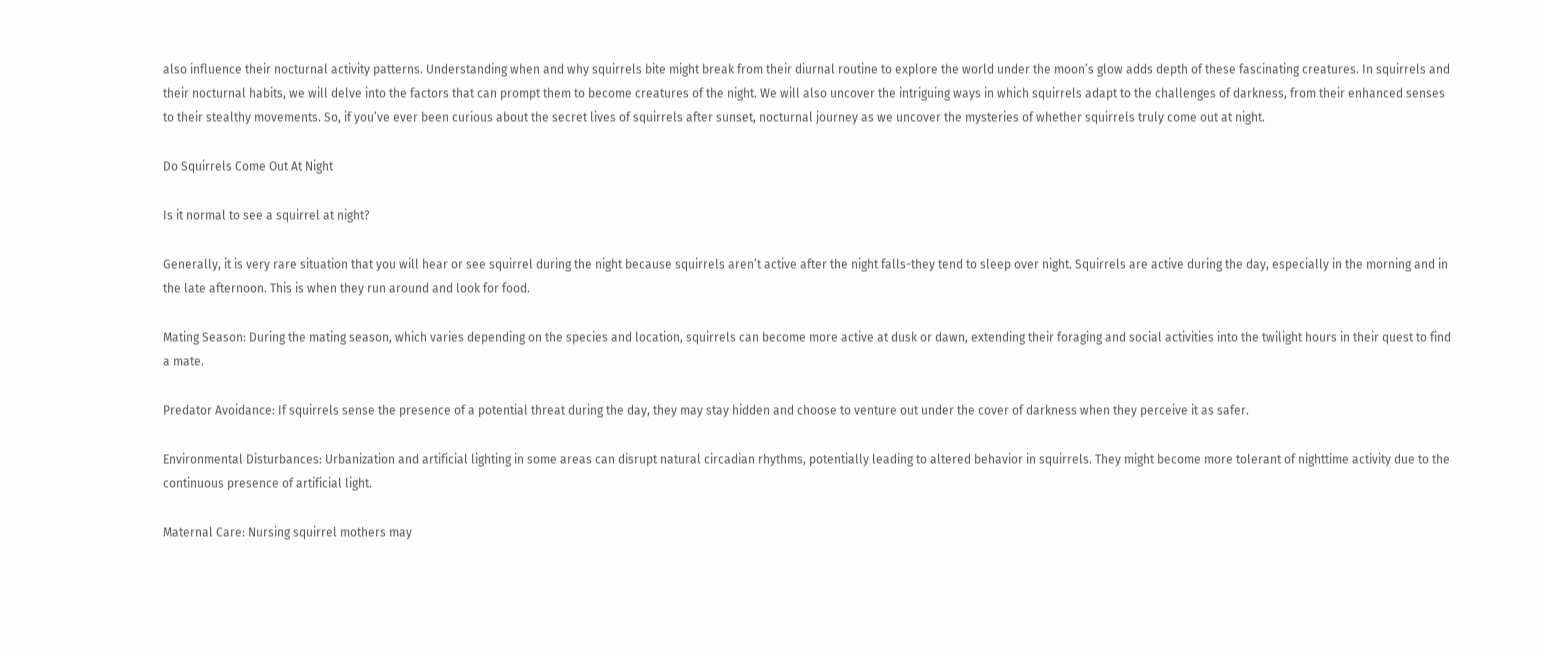also influence their nocturnal activity patterns. Understanding when and why squirrels bite might break from their diurnal routine to explore the world under the moon’s glow adds depth of these fascinating creatures. In squirrels and their nocturnal habits, we will delve into the factors that can prompt them to become creatures of the night. We will also uncover the intriguing ways in which squirrels adapt to the challenges of darkness, from their enhanced senses to their stealthy movements. So, if you’ve ever been curious about the secret lives of squirrels after sunset, nocturnal journey as we uncover the mysteries of whether squirrels truly come out at night.

Do Squirrels Come Out At Night

Is it normal to see a squirrel at night?

Generally, it is very rare situation that you will hear or see squirrel during the night because squirrels aren’t active after the night falls-they tend to sleep over night. Squirrels are active during the day, especially in the morning and in the late afternoon. This is when they run around and look for food.

Mating Season: During the mating season, which varies depending on the species and location, squirrels can become more active at dusk or dawn, extending their foraging and social activities into the twilight hours in their quest to find a mate.

Predator Avoidance: If squirrels sense the presence of a potential threat during the day, they may stay hidden and choose to venture out under the cover of darkness when they perceive it as safer.

Environmental Disturbances: Urbanization and artificial lighting in some areas can disrupt natural circadian rhythms, potentially leading to altered behavior in squirrels. They might become more tolerant of nighttime activity due to the continuous presence of artificial light.

Maternal Care: Nursing squirrel mothers may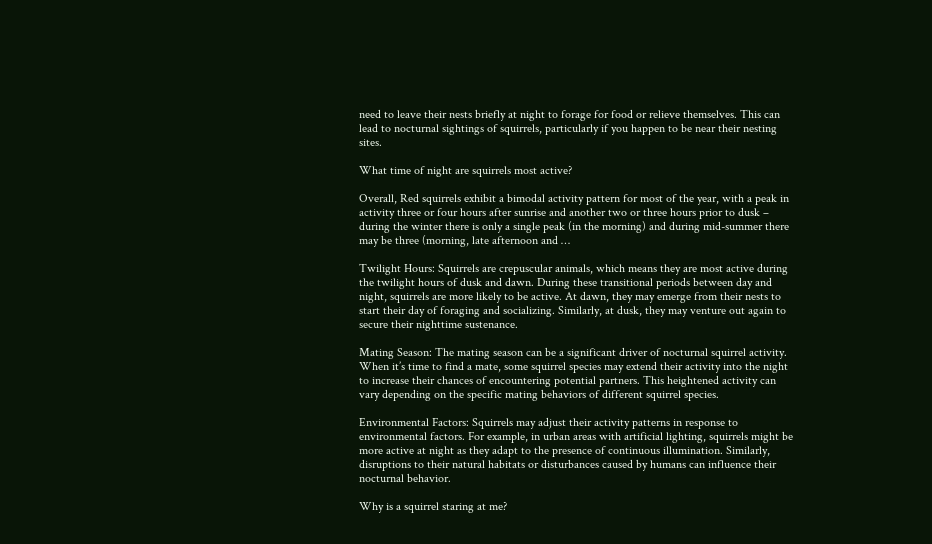need to leave their nests briefly at night to forage for food or relieve themselves. This can lead to nocturnal sightings of squirrels, particularly if you happen to be near their nesting sites.

What time of night are squirrels most active?

Overall, Red squirrels exhibit a bimodal activity pattern for most of the year, with a peak in activity three or four hours after sunrise and another two or three hours prior to dusk – during the winter there is only a single peak (in the morning) and during mid-summer there may be three (morning, late afternoon and …

Twilight Hours: Squirrels are crepuscular animals, which means they are most active during the twilight hours of dusk and dawn. During these transitional periods between day and night, squirrels are more likely to be active. At dawn, they may emerge from their nests to start their day of foraging and socializing. Similarly, at dusk, they may venture out again to secure their nighttime sustenance.

Mating Season: The mating season can be a significant driver of nocturnal squirrel activity. When it’s time to find a mate, some squirrel species may extend their activity into the night to increase their chances of encountering potential partners. This heightened activity can vary depending on the specific mating behaviors of different squirrel species.

Environmental Factors: Squirrels may adjust their activity patterns in response to environmental factors. For example, in urban areas with artificial lighting, squirrels might be more active at night as they adapt to the presence of continuous illumination. Similarly, disruptions to their natural habitats or disturbances caused by humans can influence their nocturnal behavior.

Why is a squirrel staring at me?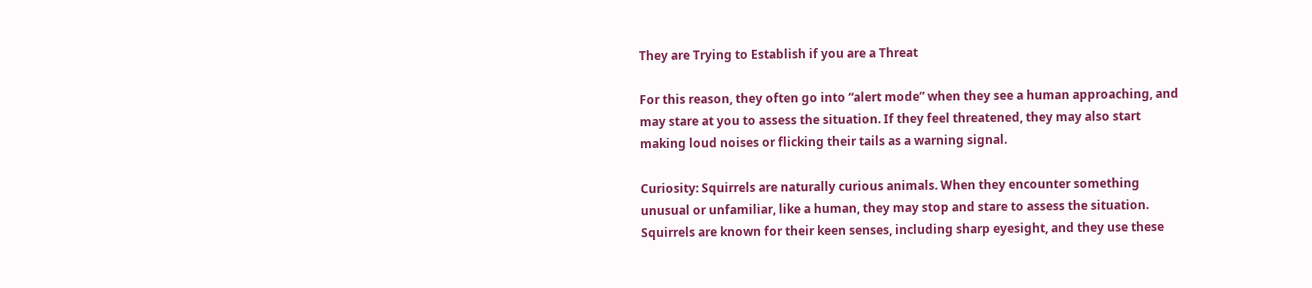They are Trying to Establish if you are a Threat

For this reason, they often go into “alert mode” when they see a human approaching, and may stare at you to assess the situation. If they feel threatened, they may also start making loud noises or flicking their tails as a warning signal.

Curiosity: Squirrels are naturally curious animals. When they encounter something unusual or unfamiliar, like a human, they may stop and stare to assess the situation. Squirrels are known for their keen senses, including sharp eyesight, and they use these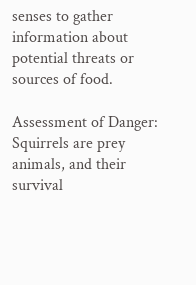senses to gather information about potential threats or sources of food.

Assessment of Danger: Squirrels are prey animals, and their survival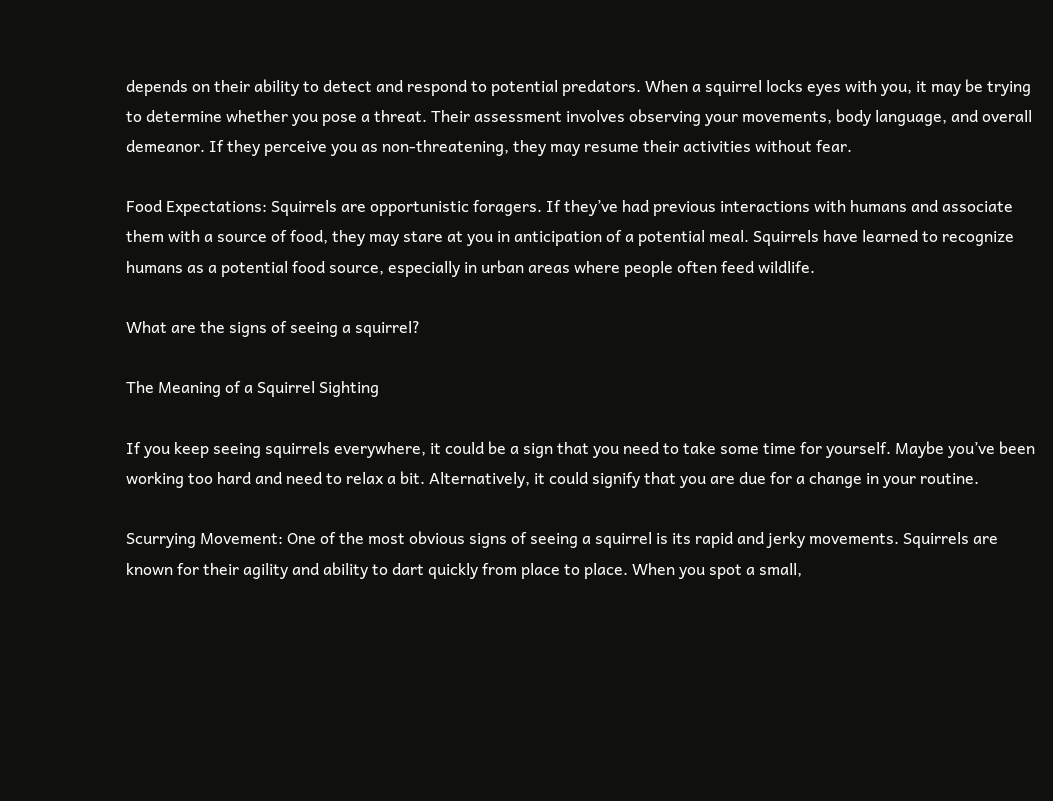depends on their ability to detect and respond to potential predators. When a squirrel locks eyes with you, it may be trying to determine whether you pose a threat. Their assessment involves observing your movements, body language, and overall demeanor. If they perceive you as non-threatening, they may resume their activities without fear.

Food Expectations: Squirrels are opportunistic foragers. If they’ve had previous interactions with humans and associate them with a source of food, they may stare at you in anticipation of a potential meal. Squirrels have learned to recognize humans as a potential food source, especially in urban areas where people often feed wildlife.

What are the signs of seeing a squirrel?

The Meaning of a Squirrel Sighting

If you keep seeing squirrels everywhere, it could be a sign that you need to take some time for yourself. Maybe you’ve been working too hard and need to relax a bit. Alternatively, it could signify that you are due for a change in your routine.

Scurrying Movement: One of the most obvious signs of seeing a squirrel is its rapid and jerky movements. Squirrels are known for their agility and ability to dart quickly from place to place. When you spot a small,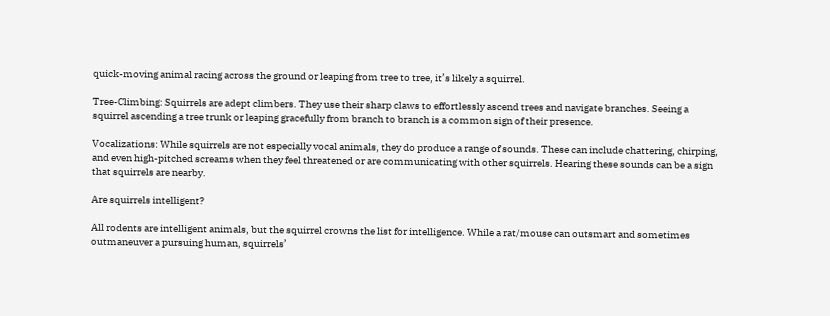quick-moving animal racing across the ground or leaping from tree to tree, it’s likely a squirrel.

Tree-Climbing: Squirrels are adept climbers. They use their sharp claws to effortlessly ascend trees and navigate branches. Seeing a squirrel ascending a tree trunk or leaping gracefully from branch to branch is a common sign of their presence.

Vocalizations: While squirrels are not especially vocal animals, they do produce a range of sounds. These can include chattering, chirping, and even high-pitched screams when they feel threatened or are communicating with other squirrels. Hearing these sounds can be a sign that squirrels are nearby.

Are squirrels intelligent?

All rodents are intelligent animals, but the squirrel crowns the list for intelligence. While a rat/mouse can outsmart and sometimes outmaneuver a pursuing human, squirrels’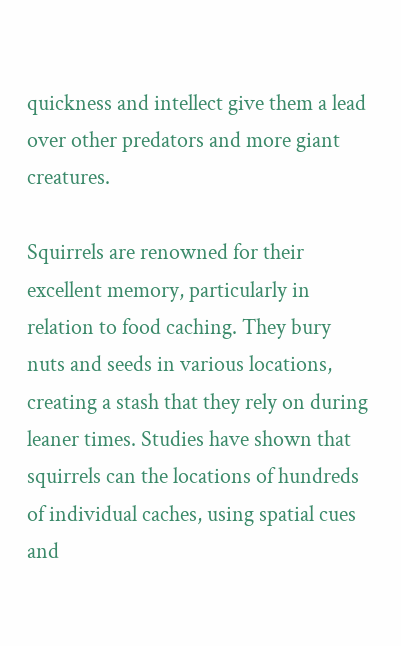quickness and intellect give them a lead over other predators and more giant creatures.

Squirrels are renowned for their excellent memory, particularly in relation to food caching. They bury nuts and seeds in various locations, creating a stash that they rely on during leaner times. Studies have shown that squirrels can the locations of hundreds of individual caches, using spatial cues and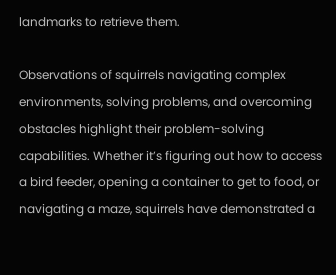landmarks to retrieve them.

Observations of squirrels navigating complex environments, solving problems, and overcoming obstacles highlight their problem-solving capabilities. Whether it’s figuring out how to access a bird feeder, opening a container to get to food, or navigating a maze, squirrels have demonstrated a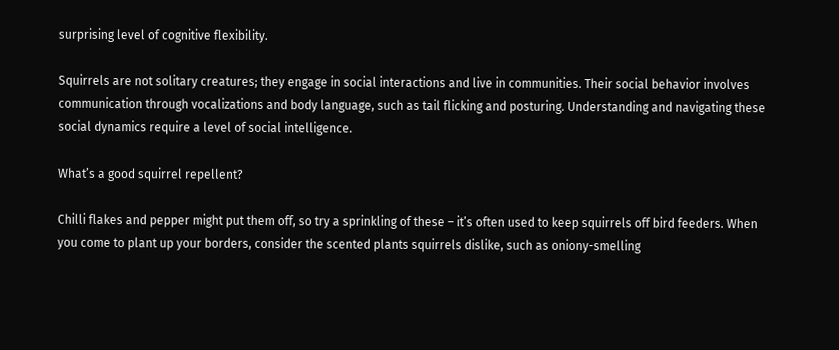surprising level of cognitive flexibility.

Squirrels are not solitary creatures; they engage in social interactions and live in communities. Their social behavior involves communication through vocalizations and body language, such as tail flicking and posturing. Understanding and navigating these social dynamics require a level of social intelligence.

What’s a good squirrel repellent?

Chilli flakes and pepper might put them off, so try a sprinkling of these – it’s often used to keep squirrels off bird feeders. When you come to plant up your borders, consider the scented plants squirrels dislike, such as oniony-smelling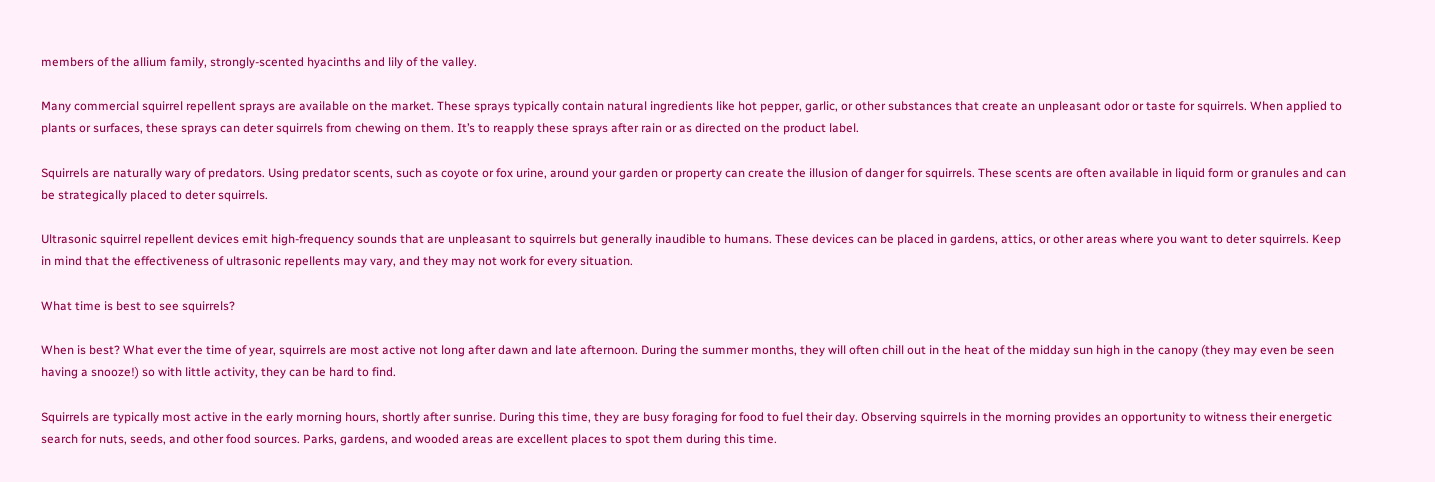members of the allium family, strongly-scented hyacinths and lily of the valley.

Many commercial squirrel repellent sprays are available on the market. These sprays typically contain natural ingredients like hot pepper, garlic, or other substances that create an unpleasant odor or taste for squirrels. When applied to plants or surfaces, these sprays can deter squirrels from chewing on them. It’s to reapply these sprays after rain or as directed on the product label.

Squirrels are naturally wary of predators. Using predator scents, such as coyote or fox urine, around your garden or property can create the illusion of danger for squirrels. These scents are often available in liquid form or granules and can be strategically placed to deter squirrels.

Ultrasonic squirrel repellent devices emit high-frequency sounds that are unpleasant to squirrels but generally inaudible to humans. These devices can be placed in gardens, attics, or other areas where you want to deter squirrels. Keep in mind that the effectiveness of ultrasonic repellents may vary, and they may not work for every situation.

What time is best to see squirrels?

When is best? What ever the time of year, squirrels are most active not long after dawn and late afternoon. During the summer months, they will often chill out in the heat of the midday sun high in the canopy (they may even be seen having a snooze!) so with little activity, they can be hard to find.

Squirrels are typically most active in the early morning hours, shortly after sunrise. During this time, they are busy foraging for food to fuel their day. Observing squirrels in the morning provides an opportunity to witness their energetic search for nuts, seeds, and other food sources. Parks, gardens, and wooded areas are excellent places to spot them during this time.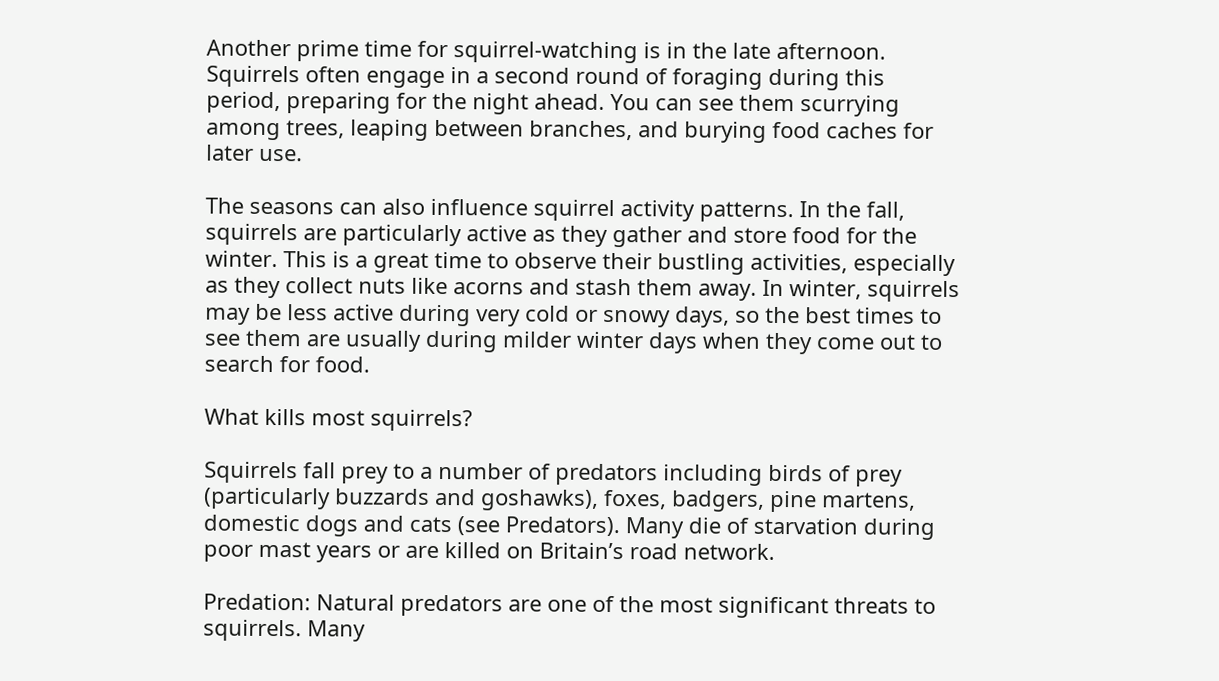Another prime time for squirrel-watching is in the late afternoon. Squirrels often engage in a second round of foraging during this period, preparing for the night ahead. You can see them scurrying among trees, leaping between branches, and burying food caches for later use.

The seasons can also influence squirrel activity patterns. In the fall, squirrels are particularly active as they gather and store food for the winter. This is a great time to observe their bustling activities, especially as they collect nuts like acorns and stash them away. In winter, squirrels may be less active during very cold or snowy days, so the best times to see them are usually during milder winter days when they come out to search for food.

What kills most squirrels?

Squirrels fall prey to a number of predators including birds of prey (particularly buzzards and goshawks), foxes, badgers, pine martens, domestic dogs and cats (see Predators). Many die of starvation during poor mast years or are killed on Britain’s road network.

Predation: Natural predators are one of the most significant threats to squirrels. Many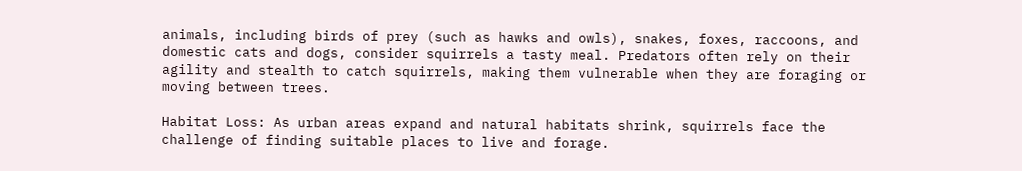animals, including birds of prey (such as hawks and owls), snakes, foxes, raccoons, and domestic cats and dogs, consider squirrels a tasty meal. Predators often rely on their agility and stealth to catch squirrels, making them vulnerable when they are foraging or moving between trees.

Habitat Loss: As urban areas expand and natural habitats shrink, squirrels face the challenge of finding suitable places to live and forage.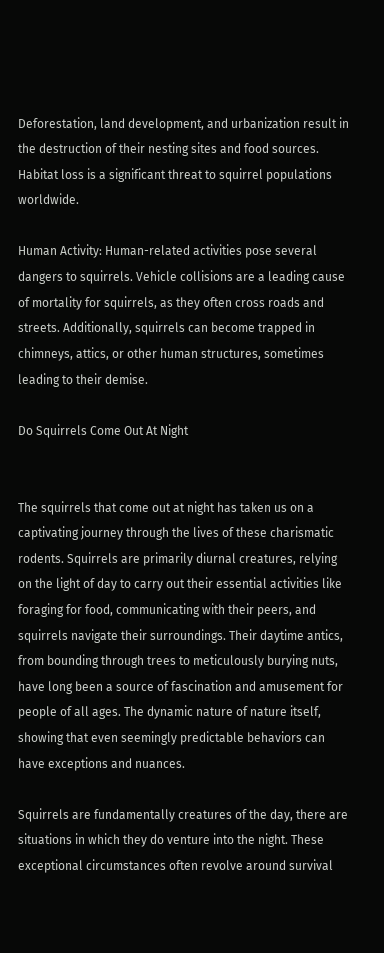Deforestation, land development, and urbanization result in the destruction of their nesting sites and food sources. Habitat loss is a significant threat to squirrel populations worldwide.

Human Activity: Human-related activities pose several dangers to squirrels. Vehicle collisions are a leading cause of mortality for squirrels, as they often cross roads and streets. Additionally, squirrels can become trapped in chimneys, attics, or other human structures, sometimes leading to their demise.

Do Squirrels Come Out At Night


The squirrels that come out at night has taken us on a captivating journey through the lives of these charismatic rodents. Squirrels are primarily diurnal creatures, relying on the light of day to carry out their essential activities like foraging for food, communicating with their peers, and squirrels navigate their surroundings. Their daytime antics, from bounding through trees to meticulously burying nuts, have long been a source of fascination and amusement for people of all ages. The dynamic nature of nature itself, showing that even seemingly predictable behaviors can have exceptions and nuances.

Squirrels are fundamentally creatures of the day, there are situations in which they do venture into the night. These exceptional circumstances often revolve around survival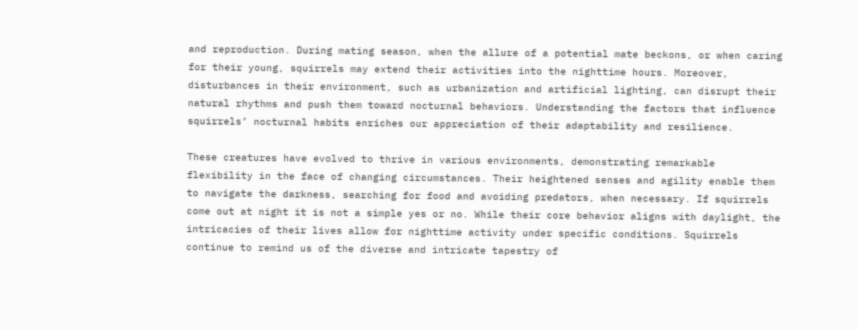and reproduction. During mating season, when the allure of a potential mate beckons, or when caring for their young, squirrels may extend their activities into the nighttime hours. Moreover, disturbances in their environment, such as urbanization and artificial lighting, can disrupt their natural rhythms and push them toward nocturnal behaviors. Understanding the factors that influence squirrels’ nocturnal habits enriches our appreciation of their adaptability and resilience.

These creatures have evolved to thrive in various environments, demonstrating remarkable flexibility in the face of changing circumstances. Their heightened senses and agility enable them to navigate the darkness, searching for food and avoiding predators, when necessary. If squirrels come out at night it is not a simple yes or no. While their core behavior aligns with daylight, the intricacies of their lives allow for nighttime activity under specific conditions. Squirrels continue to remind us of the diverse and intricate tapestry of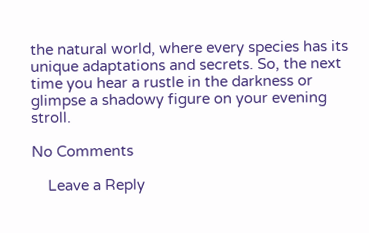the natural world, where every species has its unique adaptations and secrets. So, the next time you hear a rustle in the darkness or glimpse a shadowy figure on your evening stroll.

No Comments

    Leave a Reply